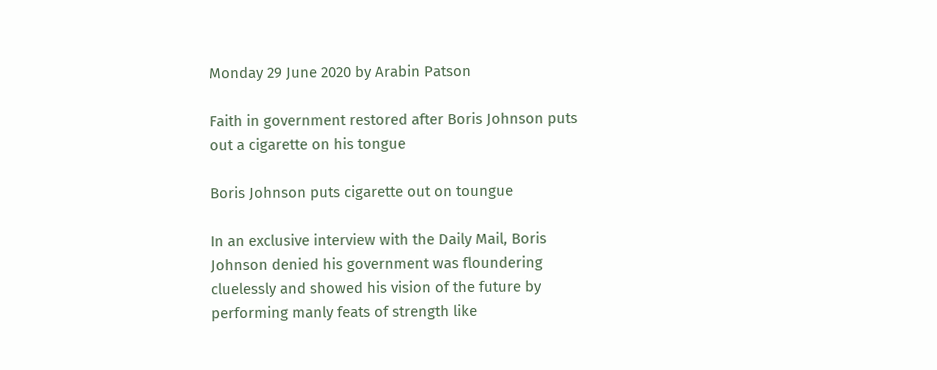Monday 29 June 2020 by Arabin Patson

Faith in government restored after Boris Johnson puts out a cigarette on his tongue

Boris Johnson puts cigarette out on toungue

In an exclusive interview with the Daily Mail, Boris Johnson denied his government was floundering cluelessly and showed his vision of the future by performing manly feats of strength like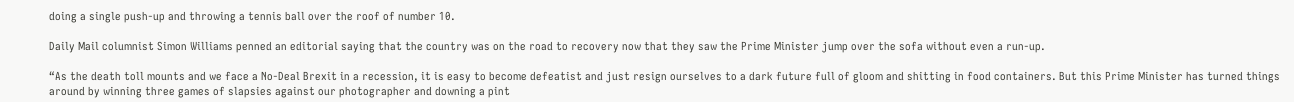doing a single push-up and throwing a tennis ball over the roof of number 10.

Daily Mail columnist Simon Williams penned an editorial saying that the country was on the road to recovery now that they saw the Prime Minister jump over the sofa without even a run-up.

“As the death toll mounts and we face a No-Deal Brexit in a recession, it is easy to become defeatist and just resign ourselves to a dark future full of gloom and shitting in food containers. But this Prime Minister has turned things around by winning three games of slapsies against our photographer and downing a pint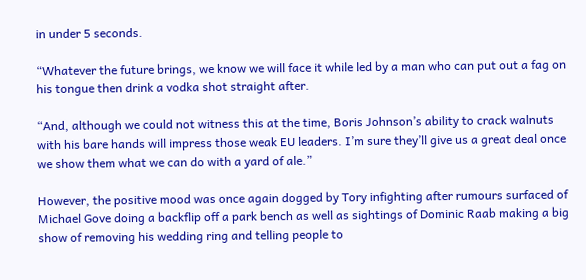in under 5 seconds.

“Whatever the future brings, we know we will face it while led by a man who can put out a fag on his tongue then drink a vodka shot straight after.

“And, although we could not witness this at the time, Boris Johnson’s ability to crack walnuts with his bare hands will impress those weak EU leaders. I’m sure they’ll give us a great deal once we show them what we can do with a yard of ale.”

However, the positive mood was once again dogged by Tory infighting after rumours surfaced of Michael Gove doing a backflip off a park bench as well as sightings of Dominic Raab making a big show of removing his wedding ring and telling people to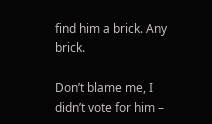find him a brick. Any brick.

Don’t blame me, I didn’t vote for him –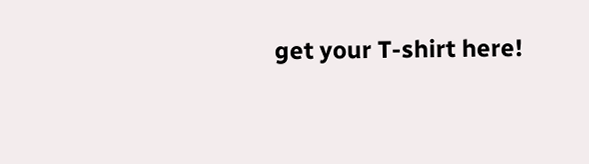get your T-shirt here!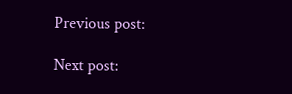Previous post:

Next post: